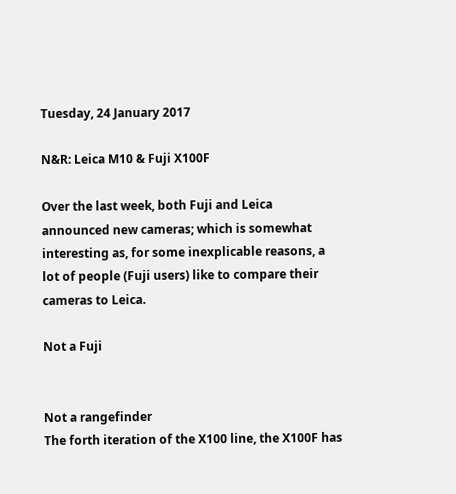Tuesday, 24 January 2017

N&R: Leica M10 & Fuji X100F

Over the last week, both Fuji and Leica announced new cameras; which is somewhat interesting as, for some inexplicable reasons, a lot of people (Fuji users) like to compare their cameras to Leica.

Not a Fuji


Not a rangefinder
The forth iteration of the X100 line, the X100F has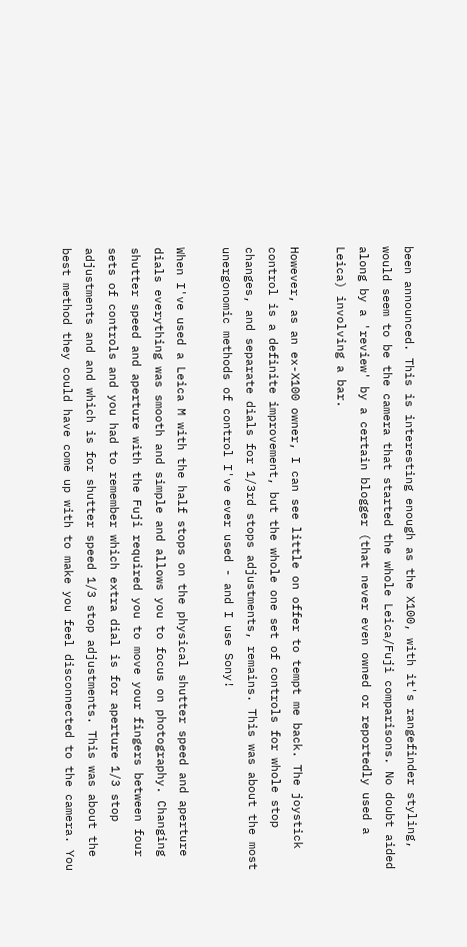been announced. This is interesting enough as the X100, with it's rangefinder styling, would seem to be the camera that started the whole Leica/Fuji comparisons. No doubt aided along by a 'review' by a certain blogger (that never even owned or reportedly used a Leica) involving a bar.

However, as an ex-X100 owner, I can see little on offer to tempt me back. The joystick control is a definite improvement, but the whole one set of controls for whole stop changes, and separate dials for 1/3rd stops adjustments, remains. This was about the most unergonomic methods of control I've ever used - and I use Sony!

When I've used a Leica M with the half stops on the physical shutter speed and aperture dials everything was smooth and simple and allows you to focus on photography. Changing shutter speed and aperture with the Fuji required you to move your fingers between four sets of controls and you had to remember which extra dial is for aperture 1/3 stop adjustments and and which is for shutter speed 1/3 stop adjustments. This was about the best method they could have come up with to make you feel disconnected to the camera. You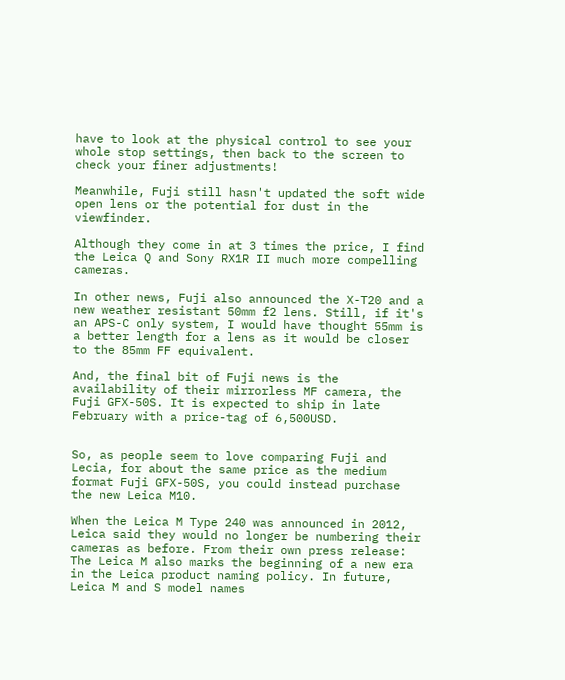have to look at the physical control to see your whole stop settings, then back to the screen to check your finer adjustments!

Meanwhile, Fuji still hasn't updated the soft wide open lens or the potential for dust in the viewfinder.

Although they come in at 3 times the price, I find the Leica Q and Sony RX1R II much more compelling cameras.

In other news, Fuji also announced the X-T20 and a new weather resistant 50mm f2 lens. Still, if it's an APS-C only system, I would have thought 55mm is a better length for a lens as it would be closer to the 85mm FF equivalent.

And, the final bit of Fuji news is the availability of their mirrorless MF camera, the Fuji GFX-50S. It is expected to ship in late February with a price-tag of 6,500USD.


So, as people seem to love comparing Fuji and Lecia, for about the same price as the medium format Fuji GFX-50S, you could instead purchase the new Leica M10.

When the Leica M Type 240 was announced in 2012, Leica said they would no longer be numbering their cameras as before. From their own press release:
The Leica M also marks the beginning of a new era in the Leica product naming policy. In future, Leica M and S model names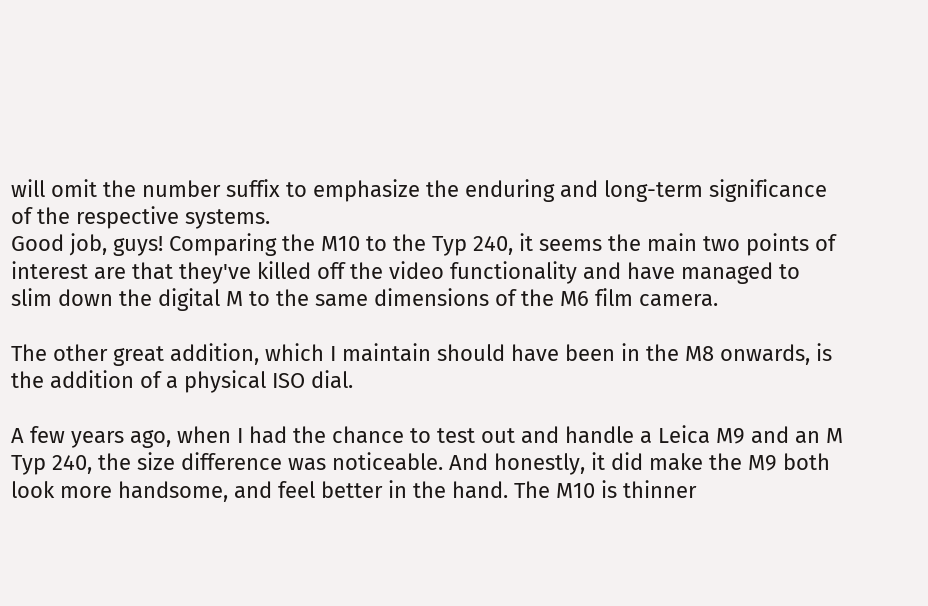will omit the number suffix to emphasize the enduring and long-term significance of the respective systems.
Good job, guys! Comparing the M10 to the Typ 240, it seems the main two points of interest are that they've killed off the video functionality and have managed to slim down the digital M to the same dimensions of the M6 film camera.

The other great addition, which I maintain should have been in the M8 onwards, is the addition of a physical ISO dial.

A few years ago, when I had the chance to test out and handle a Leica M9 and an M Typ 240, the size difference was noticeable. And honestly, it did make the M9 both look more handsome, and feel better in the hand. The M10 is thinner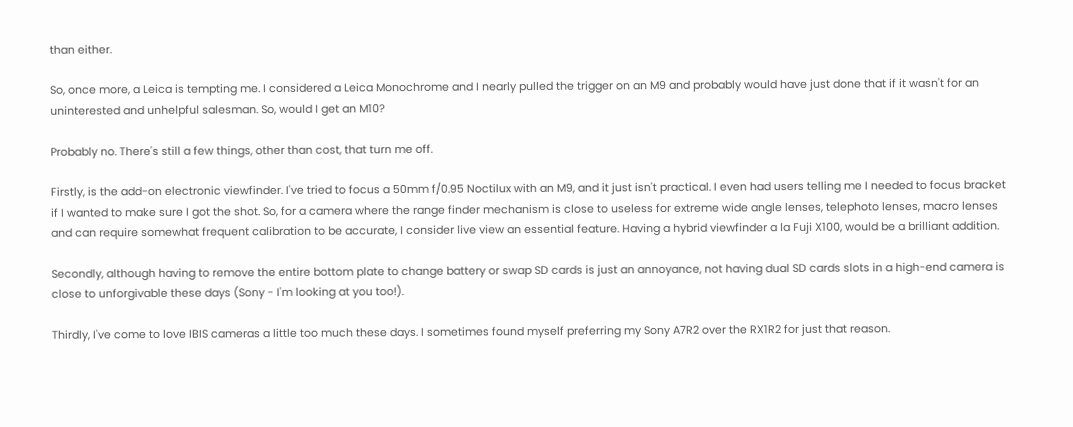than either.

So, once more, a Leica is tempting me. I considered a Leica Monochrome and I nearly pulled the trigger on an M9 and probably would have just done that if it wasn't for an uninterested and unhelpful salesman. So, would I get an M10?

Probably no. There's still a few things, other than cost, that turn me off.

Firstly, is the add-on electronic viewfinder. I've tried to focus a 50mm f/0.95 Noctilux with an M9, and it just isn't practical. I even had users telling me I needed to focus bracket if I wanted to make sure I got the shot. So, for a camera where the range finder mechanism is close to useless for extreme wide angle lenses, telephoto lenses, macro lenses and can require somewhat frequent calibration to be accurate, I consider live view an essential feature. Having a hybrid viewfinder a la Fuji X100, would be a brilliant addition.

Secondly, although having to remove the entire bottom plate to change battery or swap SD cards is just an annoyance, not having dual SD cards slots in a high-end camera is close to unforgivable these days (Sony - I'm looking at you too!).

Thirdly, I've come to love IBIS cameras a little too much these days. I sometimes found myself preferring my Sony A7R2 over the RX1R2 for just that reason.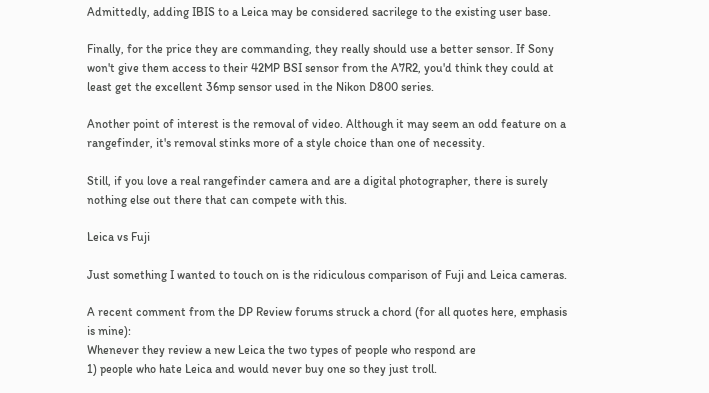Admittedly, adding IBIS to a Leica may be considered sacrilege to the existing user base.

Finally, for the price they are commanding, they really should use a better sensor. If Sony won't give them access to their 42MP BSI sensor from the A7R2, you'd think they could at least get the excellent 36mp sensor used in the Nikon D800 series.

Another point of interest is the removal of video. Although it may seem an odd feature on a rangefinder, it's removal stinks more of a style choice than one of necessity.

Still, if you love a real rangefinder camera and are a digital photographer, there is surely nothing else out there that can compete with this.

Leica vs Fuji

Just something I wanted to touch on is the ridiculous comparison of Fuji and Leica cameras.

A recent comment from the DP Review forums struck a chord (for all quotes here, emphasis is mine):
Whenever they review a new Leica the two types of people who respond are
1) people who hate Leica and would never buy one so they just troll.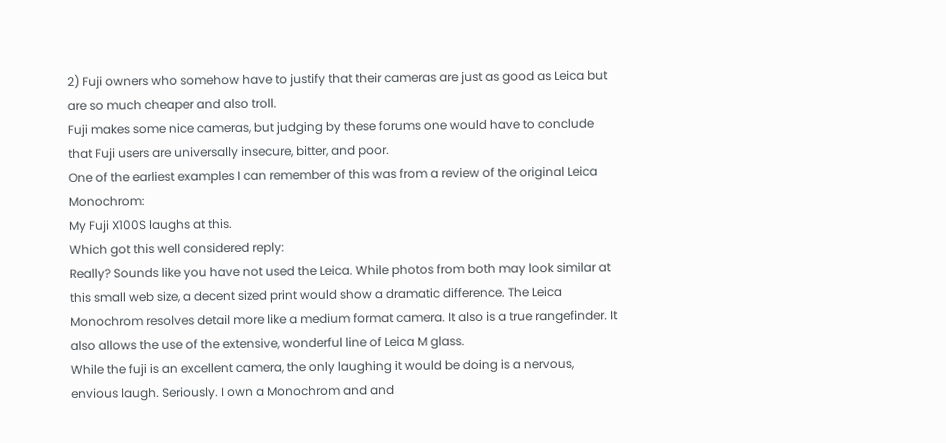2) Fuji owners who somehow have to justify that their cameras are just as good as Leica but are so much cheaper and also troll.
Fuji makes some nice cameras, but judging by these forums one would have to conclude that Fuji users are universally insecure, bitter, and poor.
One of the earliest examples I can remember of this was from a review of the original Leica Monochrom:
My Fuji X100S laughs at this.
Which got this well considered reply:
Really? Sounds like you have not used the Leica. While photos from both may look similar at this small web size, a decent sized print would show a dramatic difference. The Leica Monochrom resolves detail more like a medium format camera. It also is a true rangefinder. It also allows the use of the extensive, wonderful line of Leica M glass.
While the fuji is an excellent camera, the only laughing it would be doing is a nervous, envious laugh. Seriously. I own a Monochrom and and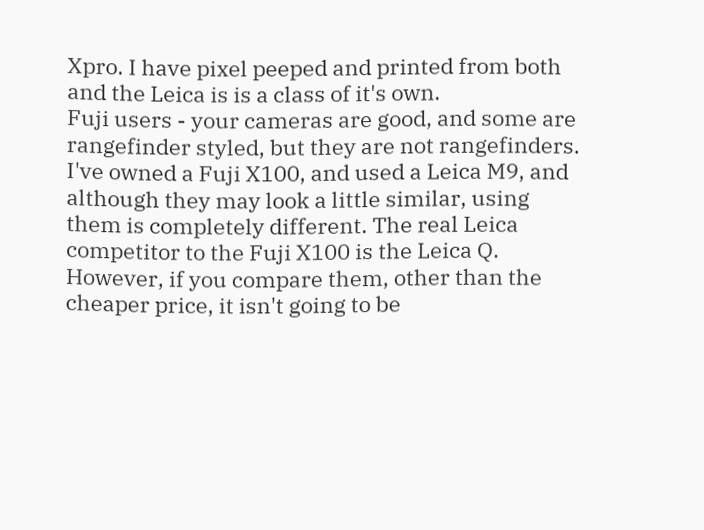Xpro. I have pixel peeped and printed from both and the Leica is is a class of it's own.
Fuji users - your cameras are good, and some are rangefinder styled, but they are not rangefinders. I've owned a Fuji X100, and used a Leica M9, and although they may look a little similar, using them is completely different. The real Leica competitor to the Fuji X100 is the Leica Q. However, if you compare them, other than the cheaper price, it isn't going to be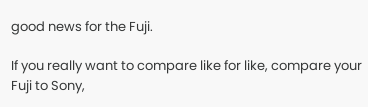good news for the Fuji.

If you really want to compare like for like, compare your Fuji to Sony,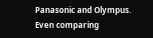Panasonic and Olympus. Even comparing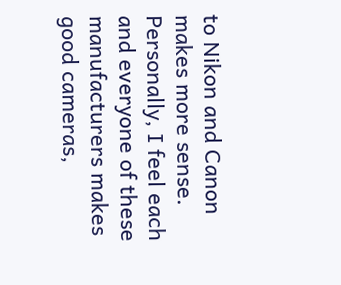to Nikon and Canon makes more sense. Personally, I feel each and everyone of these manufacturers makes good cameras,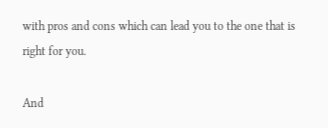with pros and cons which can lead you to the one that is right for you.

And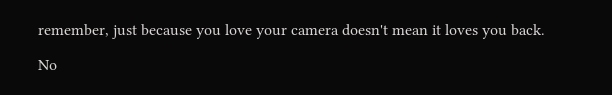remember, just because you love your camera doesn't mean it loves you back.

No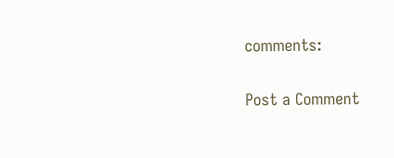comments:

Post a Comment